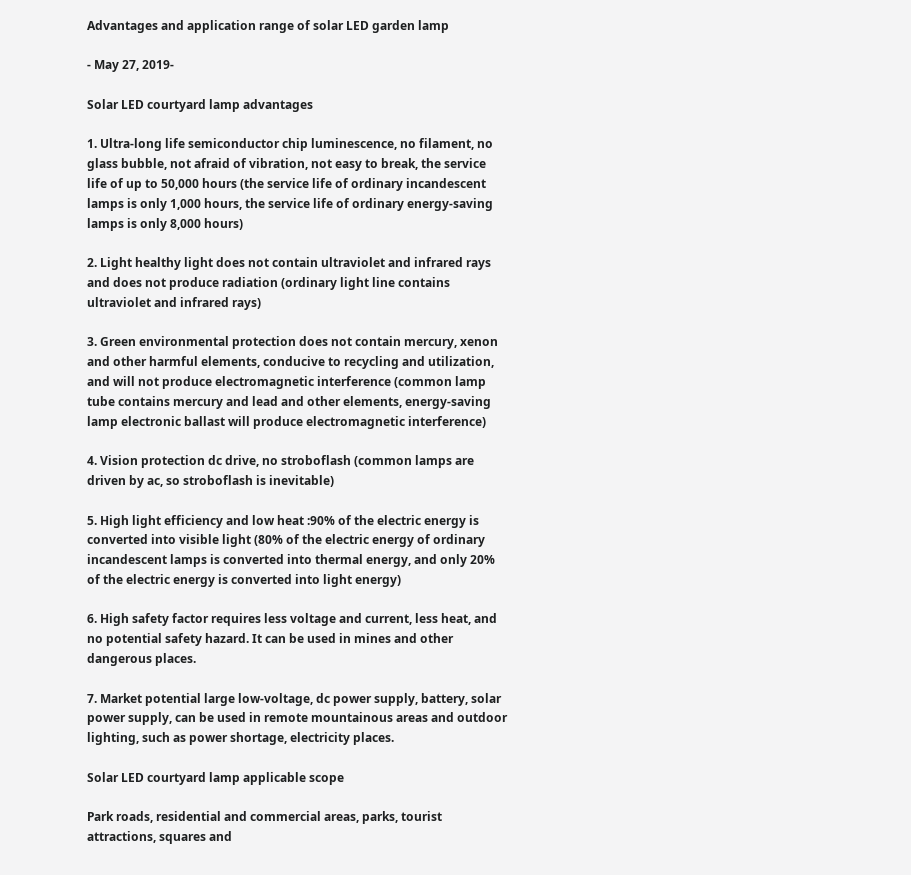Advantages and application range of solar LED garden lamp

- May 27, 2019-

Solar LED courtyard lamp advantages

1. Ultra-long life semiconductor chip luminescence, no filament, no glass bubble, not afraid of vibration, not easy to break, the service life of up to 50,000 hours (the service life of ordinary incandescent lamps is only 1,000 hours, the service life of ordinary energy-saving lamps is only 8,000 hours)

2. Light healthy light does not contain ultraviolet and infrared rays and does not produce radiation (ordinary light line contains ultraviolet and infrared rays)

3. Green environmental protection does not contain mercury, xenon and other harmful elements, conducive to recycling and utilization, and will not produce electromagnetic interference (common lamp tube contains mercury and lead and other elements, energy-saving lamp electronic ballast will produce electromagnetic interference)

4. Vision protection dc drive, no stroboflash (common lamps are driven by ac, so stroboflash is inevitable)

5. High light efficiency and low heat :90% of the electric energy is converted into visible light (80% of the electric energy of ordinary incandescent lamps is converted into thermal energy, and only 20% of the electric energy is converted into light energy)

6. High safety factor requires less voltage and current, less heat, and no potential safety hazard. It can be used in mines and other dangerous places.

7. Market potential large low-voltage, dc power supply, battery, solar power supply, can be used in remote mountainous areas and outdoor lighting, such as power shortage, electricity places.

Solar LED courtyard lamp applicable scope

Park roads, residential and commercial areas, parks, tourist attractions, squares and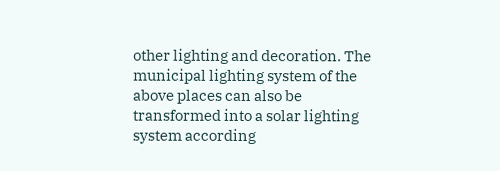other lighting and decoration. The municipal lighting system of the above places can also be transformed into a solar lighting system according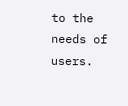to the needs of users.